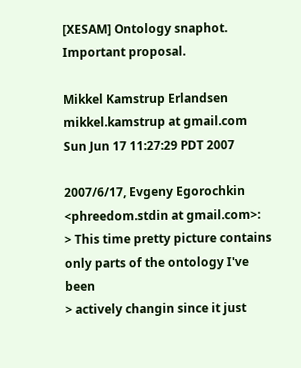[XESAM] Ontology snaphot. Important proposal.

Mikkel Kamstrup Erlandsen mikkel.kamstrup at gmail.com
Sun Jun 17 11:27:29 PDT 2007

2007/6/17, Evgeny Egorochkin <phreedom.stdin at gmail.com>:
> This time pretty picture contains only parts of the ontology I've been
> actively changin since it just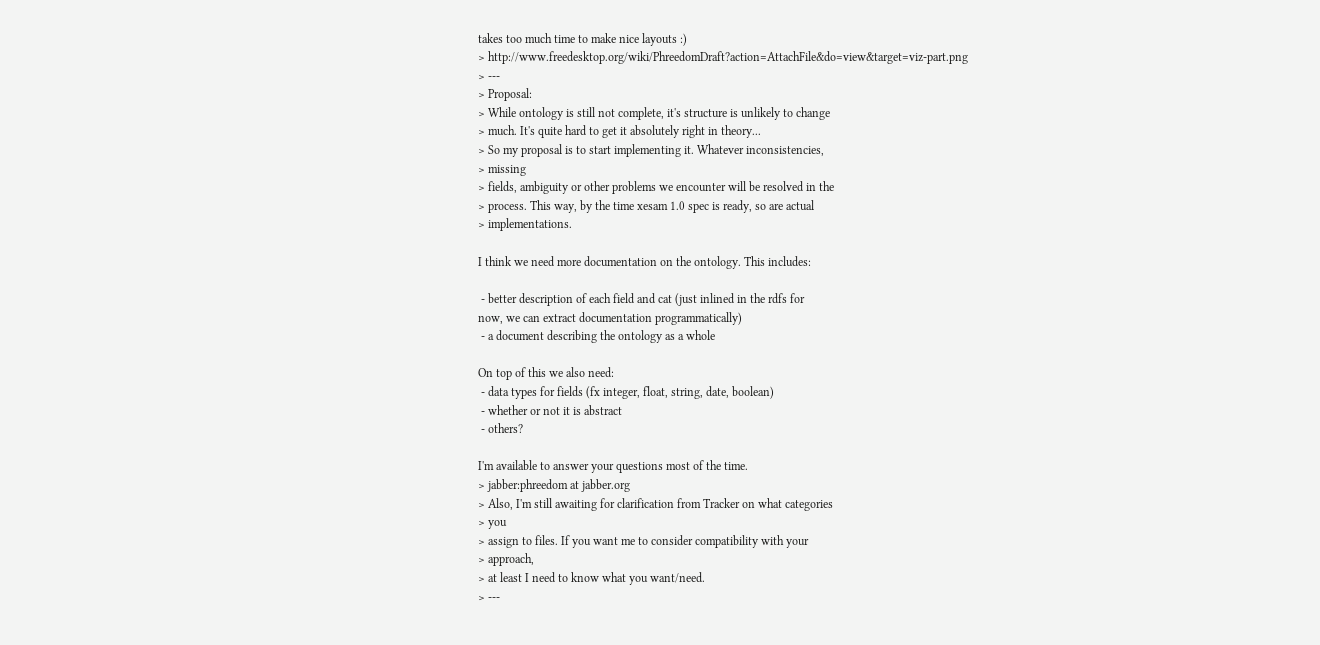takes too much time to make nice layouts :)
> http://www.freedesktop.org/wiki/PhreedomDraft?action=AttachFile&do=view&target=viz-part.png
> ---
> Proposal:
> While ontology is still not complete, it's structure is unlikely to change
> much. It's quite hard to get it absolutely right in theory...
> So my proposal is to start implementing it. Whatever inconsistencies,
> missing
> fields, ambiguity or other problems we encounter will be resolved in the
> process. This way, by the time xesam 1.0 spec is ready, so are actual
> implementations.

I think we need more documentation on the ontology. This includes:

 - better description of each field and cat (just inlined in the rdfs for
now, we can extract documentation programmatically)
 - a document describing the ontology as a whole

On top of this we also need:
 - data types for fields (fx integer, float, string, date, boolean)
 - whether or not it is abstract
 - others?

I'm available to answer your questions most of the time.
> jabber:phreedom at jabber.org
> Also, I'm still awaiting for clarification from Tracker on what categories
> you
> assign to files. If you want me to consider compatibility with your
> approach,
> at least I need to know what you want/need.
> ---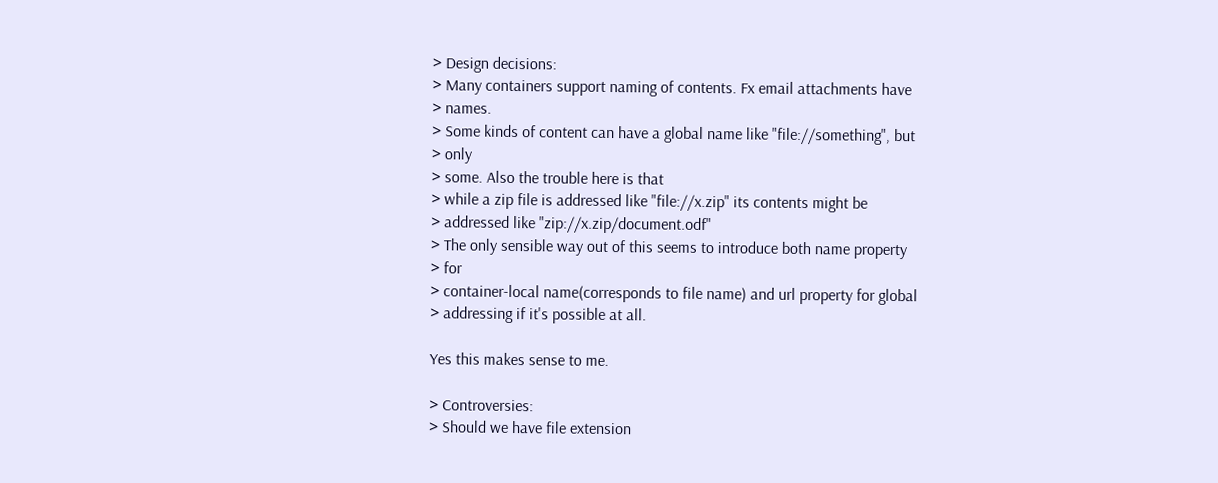> Design decisions:
> Many containers support naming of contents. Fx email attachments have
> names.
> Some kinds of content can have a global name like "file://something", but
> only
> some. Also the trouble here is that
> while a zip file is addressed like "file://x.zip" its contents might be
> addressed like "zip://x.zip/document.odf"
> The only sensible way out of this seems to introduce both name property
> for
> container-local name(corresponds to file name) and url property for global
> addressing if it's possible at all.

Yes this makes sense to me.

> Controversies:
> Should we have file extension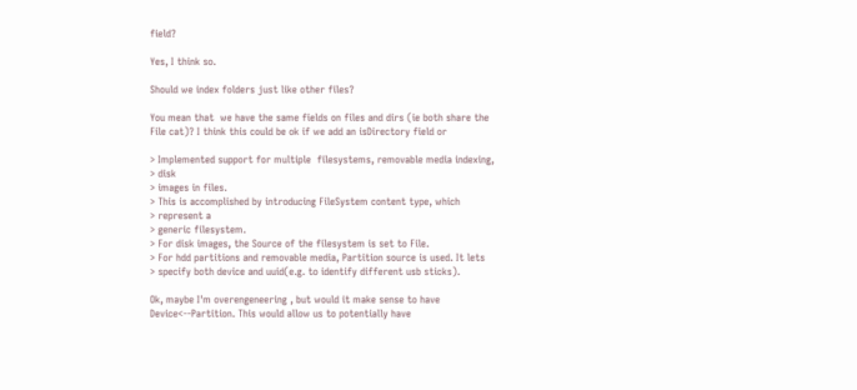field?

Yes, I think so.

Should we index folders just like other files?

You mean that  we have the same fields on files and dirs (ie both share the
File cat)? I think this could be ok if we add an isDirectory field or

> Implemented support for multiple  filesystems, removable media indexing,
> disk
> images in files.
> This is accomplished by introducing FileSystem content type, which
> represent a
> generic filesystem.
> For disk images, the Source of the filesystem is set to File.
> For hdd partitions and removable media, Partition source is used. It lets
> specify both device and uuid(e.g. to identify different usb sticks).

Ok, maybe I'm overengeneering , but would it make sense to have
Device<--Partition. This would allow us to potentially have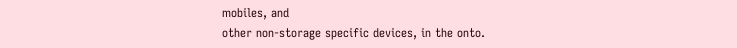mobiles, and
other non-storage specific devices, in the onto.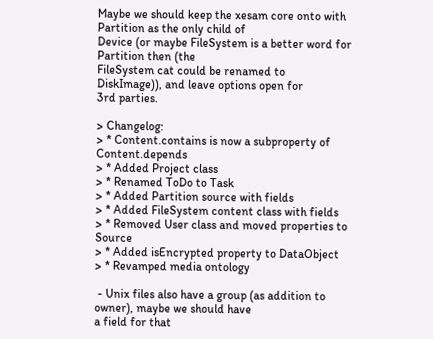Maybe we should keep the xesam core onto with Partition as the only child of
Device (or maybe FileSystem is a better word for Partition then (the
FileSystem cat could be renamed to DiskImage)), and leave options open for
3rd parties.

> Changelog:
> * Content.contains is now a subproperty of Content.depends
> * Added Project class
> * Renamed ToDo to Task
> * Added Partition source with fields
> * Added FileSystem content class with fields
> * Removed User class and moved properties to Source
> * Added isEncrypted property to DataObject
> * Revamped media ontology

 - Unix files also have a group (as addition to owner), maybe we should have
a field for that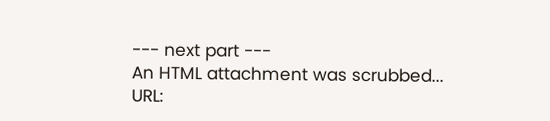--- next part ---
An HTML attachment was scrubbed...
URL: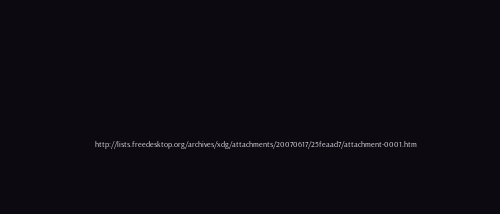http://lists.freedesktop.org/archives/xdg/attachments/20070617/25feaad7/attachment-0001.htm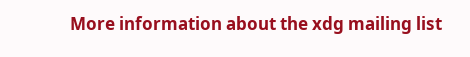More information about the xdg mailing list